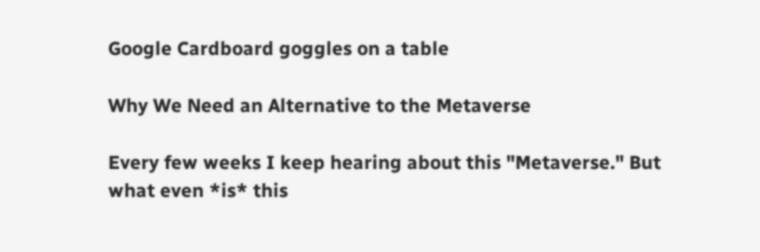Google Cardboard goggles on a table

Why We Need an Alternative to the Metaverse

Every few weeks I keep hearing about this "Metaverse." But what even *is* this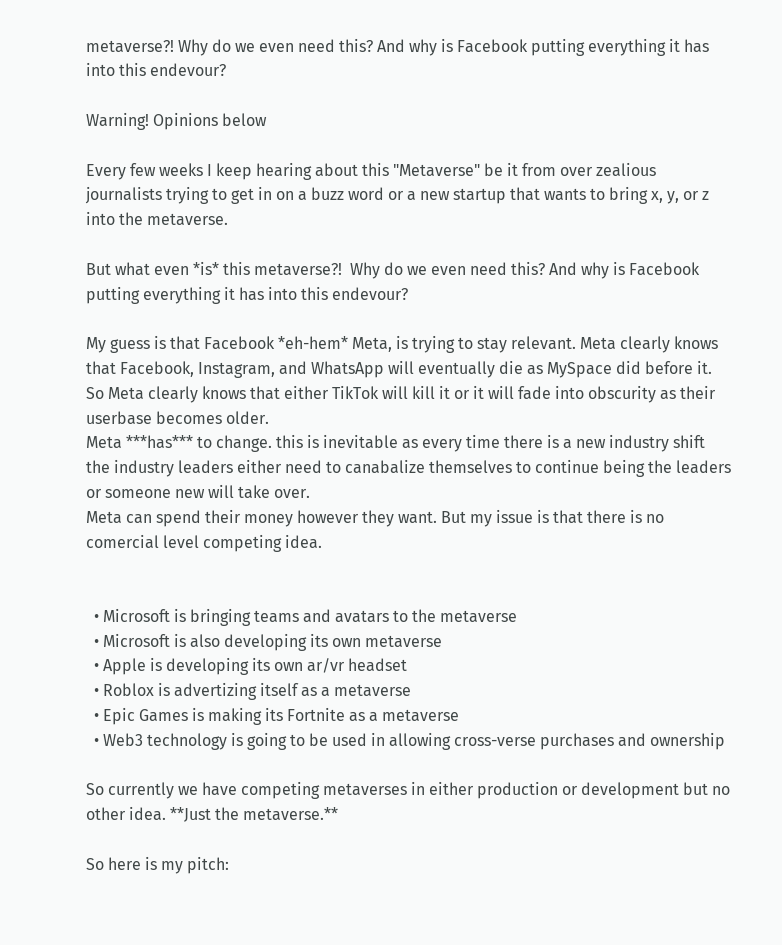metaverse?! Why do we even need this? And why is Facebook putting everything it has into this endevour?

Warning! Opinions below

Every few weeks I keep hearing about this "Metaverse" be it from over zealious journalists trying to get in on a buzz word or a new startup that wants to bring x, y, or z into the metaverse.

But what even *is* this metaverse?!  Why do we even need this? And why is Facebook putting everything it has into this endevour?

My guess is that Facebook *eh-hem* Meta, is trying to stay relevant. Meta clearly knows that Facebook, Instagram, and WhatsApp will eventually die as MySpace did before it. So Meta clearly knows that either TikTok will kill it or it will fade into obscurity as their userbase becomes older.
Meta ***has*** to change. this is inevitable as every time there is a new industry shift the industry leaders either need to canabalize themselves to continue being the leaders or someone new will take over.
Meta can spend their money however they want. But my issue is that there is no comercial level competing idea.


  • Microsoft is bringing teams and avatars to the metaverse
  • Microsoft is also developing its own metaverse
  • Apple is developing its own ar/vr headset
  • Roblox is advertizing itself as a metaverse
  • Epic Games is making its Fortnite as a metaverse
  • Web3 technology is going to be used in allowing cross-verse purchases and ownership

So currently we have competing metaverses in either production or development but no other idea. **Just the metaverse.**

So here is my pitch: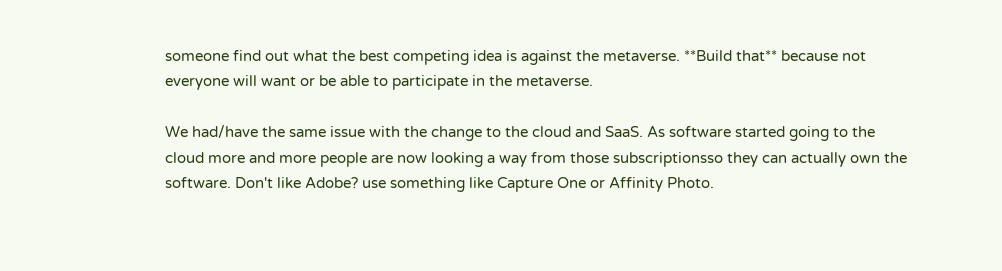someone find out what the best competing idea is against the metaverse. **Build that** because not everyone will want or be able to participate in the metaverse.

We had/have the same issue with the change to the cloud and SaaS. As software started going to the cloud more and more people are now looking a way from those subscriptionsso they can actually own the software. Don't like Adobe? use something like Capture One or Affinity Photo.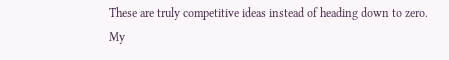These are truly competitive ideas instead of heading down to zero.
My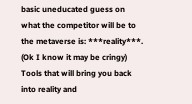basic uneducated guess on what the competitor will be to the metaverse is: ***reality***. (Ok I know it may be cringy)
Tools that will bring you back into reality and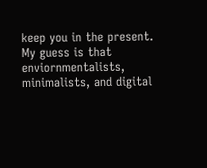keep you in the present.
My guess is that enviornmentalists, minimalists, and digital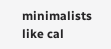minimalists like cal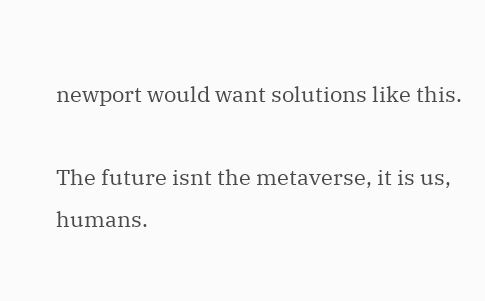newport would want solutions like this.

The future isnt the metaverse, it is us, humans.